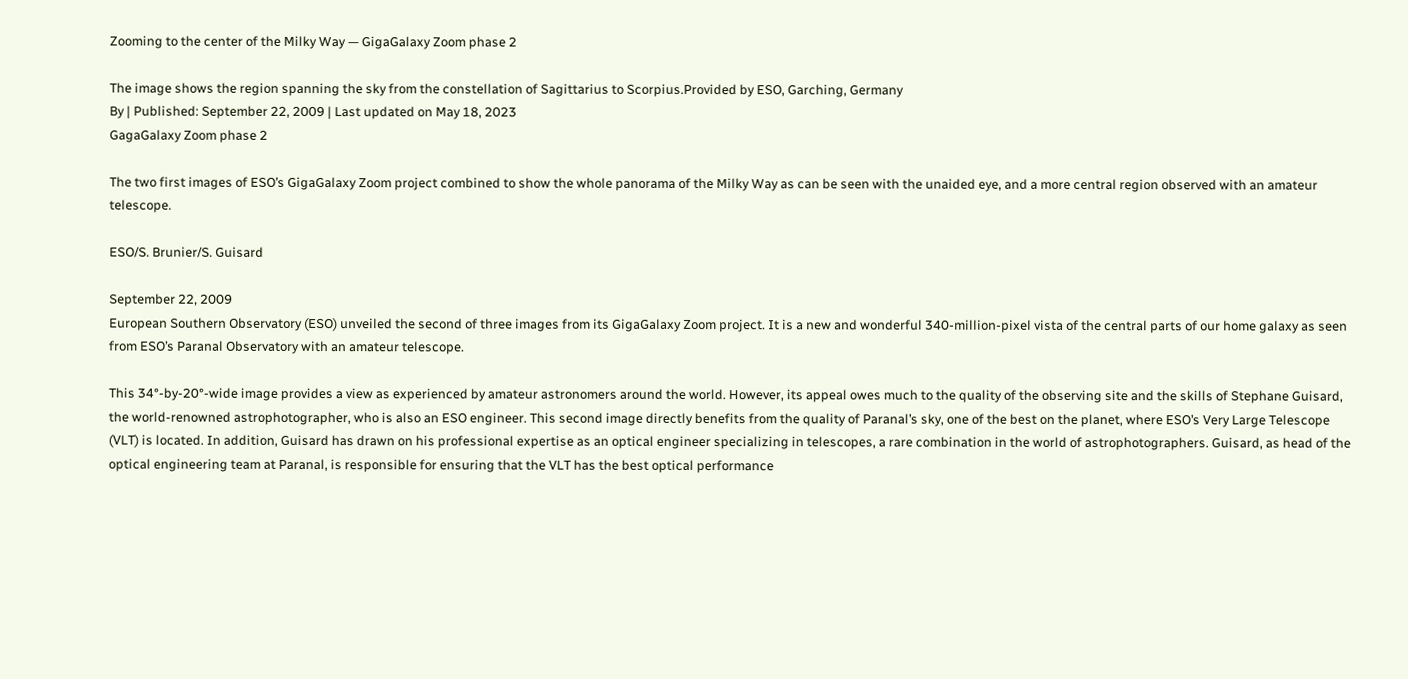Zooming to the center of the Milky Way — GigaGalaxy Zoom phase 2

The image shows the region spanning the sky from the constellation of Sagittarius to Scorpius.Provided by ESO, Garching, Germany
By | Published: September 22, 2009 | Last updated on May 18, 2023
GagaGalaxy Zoom phase 2

The two first images of ESO’s GigaGalaxy Zoom project combined to show the whole panorama of the Milky Way as can be seen with the unaided eye, and a more central region observed with an amateur telescope.

ESO/S. Brunier/S. Guisard

September 22, 2009
European Southern Observatory (ESO) unveiled the second of three images from its GigaGalaxy Zoom project. It is a new and wonderful 340-million-pixel vista of the central parts of our home galaxy as seen from ESO’s Paranal Observatory with an amateur telescope.

This 34°-by-20°-wide image provides a view as experienced by amateur astronomers around the world. However, its appeal owes much to the quality of the observing site and the skills of Stephane Guisard, the world-renowned astrophotographer, who is also an ESO engineer. This second image directly benefits from the quality of Paranal’s sky, one of the best on the planet, where ESO’s Very Large Telescope (VLT) is located. In addition, Guisard has drawn on his professional expertise as an optical engineer specializing in telescopes, a rare combination in the world of astrophotographers. Guisard, as head of the optical engineering team at Paranal, is responsible for ensuring that the VLT has the best optical performance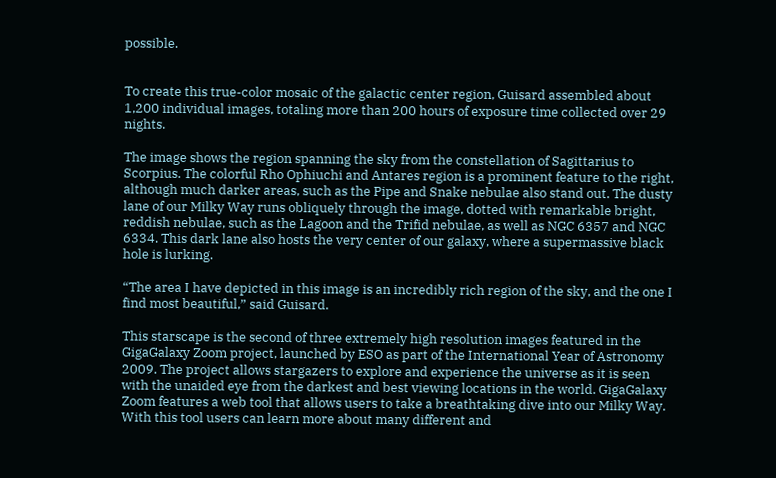possible.


To create this true-color mosaic of the galactic center region, Guisard assembled about 1,200 individual images, totaling more than 200 hours of exposure time collected over 29 nights.

The image shows the region spanning the sky from the constellation of Sagittarius to Scorpius. The colorful Rho Ophiuchi and Antares region is a prominent feature to the right, although much darker areas, such as the Pipe and Snake nebulae also stand out. The dusty lane of our Milky Way runs obliquely through the image, dotted with remarkable bright, reddish nebulae, such as the Lagoon and the Trifid nebulae, as well as NGC 6357 and NGC 6334. This dark lane also hosts the very center of our galaxy, where a supermassive black hole is lurking.

“The area I have depicted in this image is an incredibly rich region of the sky, and the one I find most beautiful,” said Guisard.

This starscape is the second of three extremely high resolution images featured in the GigaGalaxy Zoom project, launched by ESO as part of the International Year of Astronomy 2009. The project allows stargazers to explore and experience the universe as it is seen with the unaided eye from the darkest and best viewing locations in the world. GigaGalaxy Zoom features a web tool that allows users to take a breathtaking dive into our Milky Way. With this tool users can learn more about many different and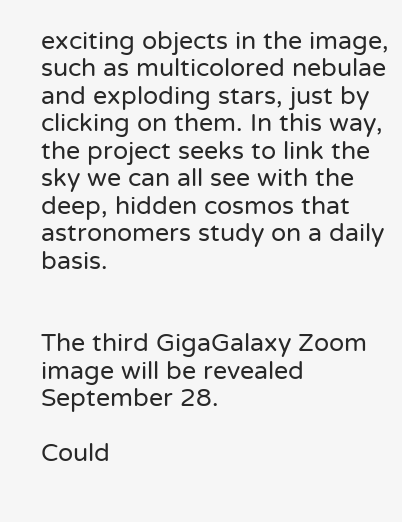exciting objects in the image, such as multicolored nebulae and exploding stars, just by clicking on them. In this way, the project seeks to link the sky we can all see with the deep, hidden cosmos that astronomers study on a daily basis.


The third GigaGalaxy Zoom image will be revealed September 28.

Could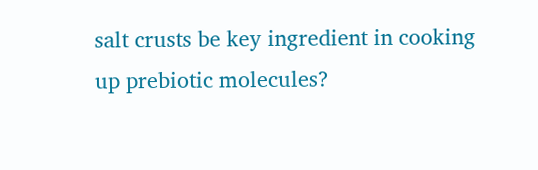salt crusts be key ingredient in cooking up prebiotic molecules?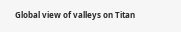Global view of valleys on Titan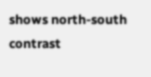shows north-south contrast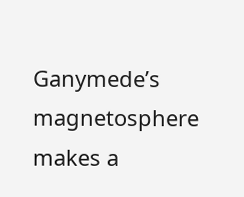Ganymede’s magnetosphere makes a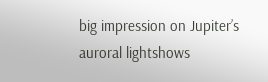big impression on Jupiter’s auroral lightshows